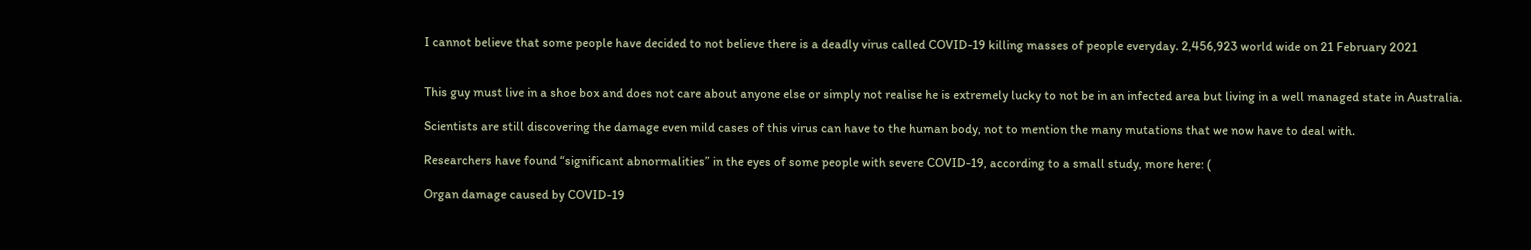I cannot believe that some people have decided to not believe there is a deadly virus called COVID-19 killing masses of people everyday. 2,456,923 world wide on 21 February 2021


This guy must live in a shoe box and does not care about anyone else or simply not realise he is extremely lucky to not be in an infected area but living in a well managed state in Australia.

Scientists are still discovering the damage even mild cases of this virus can have to the human body, not to mention the many mutations that we now have to deal with.

Researchers have found “significant abnormalities” in the eyes of some people with severe COVID-19, according to a small study, more here: (

Organ damage caused by COVID-19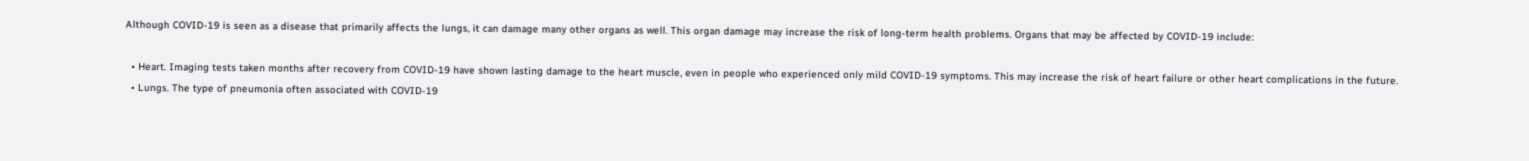Although COVID-19 is seen as a disease that primarily affects the lungs, it can damage many other organs as well. This organ damage may increase the risk of long-term health problems. Organs that may be affected by COVID-19 include:

  • Heart. Imaging tests taken months after recovery from COVID-19 have shown lasting damage to the heart muscle, even in people who experienced only mild COVID-19 symptoms. This may increase the risk of heart failure or other heart complications in the future.
  • Lungs. The type of pneumonia often associated with COVID-19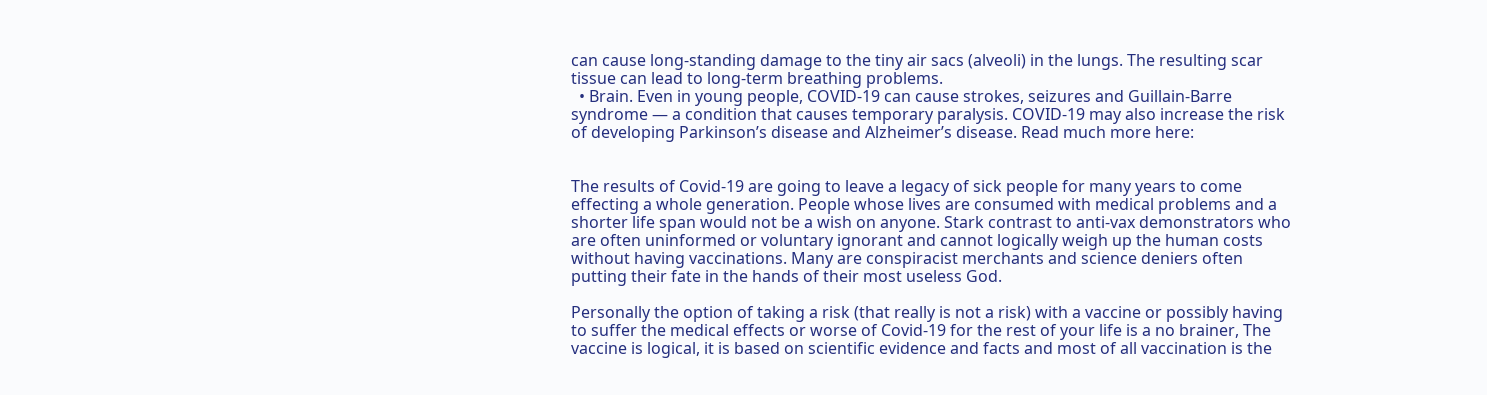can cause long-standing damage to the tiny air sacs (alveoli) in the lungs. The resulting scar tissue can lead to long-term breathing problems.
  • Brain. Even in young people, COVID-19 can cause strokes, seizures and Guillain-Barre syndrome — a condition that causes temporary paralysis. COVID-19 may also increase the risk of developing Parkinson’s disease and Alzheimer’s disease. Read much more here:


The results of Covid-19 are going to leave a legacy of sick people for many years to come effecting a whole generation. People whose lives are consumed with medical problems and a shorter life span would not be a wish on anyone. Stark contrast to anti-vax demonstrators who are often uninformed or voluntary ignorant and cannot logically weigh up the human costs without having vaccinations. Many are conspiracist merchants and science deniers often putting their fate in the hands of their most useless God.

Personally the option of taking a risk (that really is not a risk) with a vaccine or possibly having to suffer the medical effects or worse of Covid-19 for the rest of your life is a no brainer, The vaccine is logical, it is based on scientific evidence and facts and most of all vaccination is the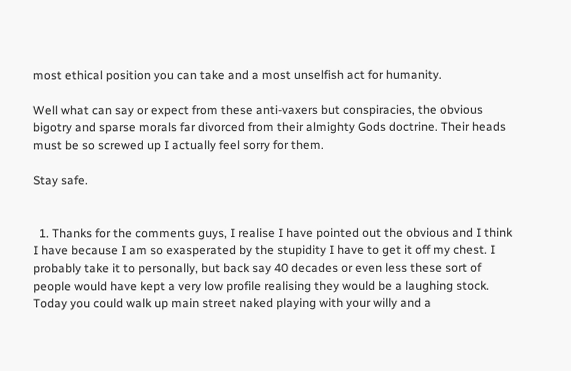most ethical position you can take and a most unselfish act for humanity.

Well what can say or expect from these anti-vaxers but conspiracies, the obvious bigotry and sparse morals far divorced from their almighty Gods doctrine. Their heads must be so screwed up I actually feel sorry for them.

Stay safe.


  1. Thanks for the comments guys, I realise I have pointed out the obvious and I think I have because I am so exasperated by the stupidity I have to get it off my chest. I probably take it to personally, but back say 40 decades or even less these sort of people would have kept a very low profile realising they would be a laughing stock. Today you could walk up main street naked playing with your willy and a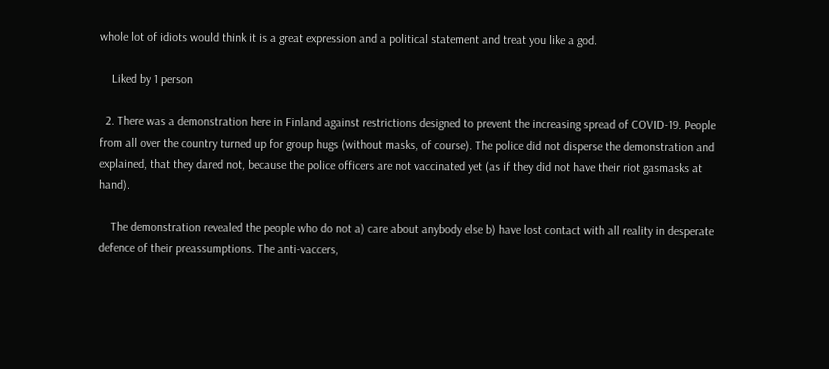whole lot of idiots would think it is a great expression and a political statement and treat you like a god.

    Liked by 1 person

  2. There was a demonstration here in Finland against restrictions designed to prevent the increasing spread of COVID-19. People from all over the country turned up for group hugs (without masks, of course). The police did not disperse the demonstration and explained, that they dared not, because the police officers are not vaccinated yet (as if they did not have their riot gasmasks at hand).

    The demonstration revealed the people who do not a) care about anybody else b) have lost contact with all reality in desperate defence of their preassumptions. The anti-vaccers,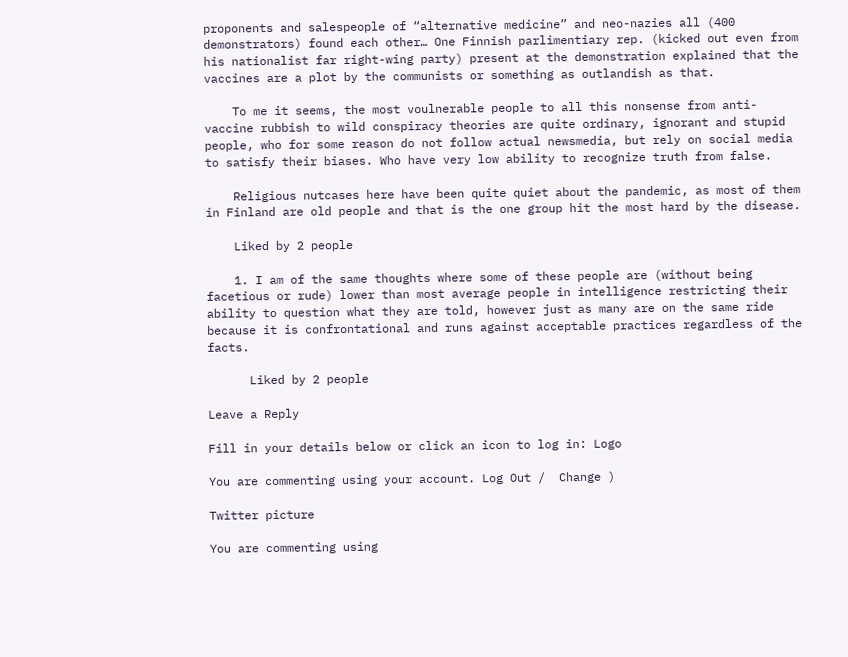proponents and salespeople of “alternative medicine” and neo-nazies all (400 demonstrators) found each other… One Finnish parlimentiary rep. (kicked out even from his nationalist far right-wing party) present at the demonstration explained that the vaccines are a plot by the communists or something as outlandish as that.

    To me it seems, the most voulnerable people to all this nonsense from anti-vaccine rubbish to wild conspiracy theories are quite ordinary, ignorant and stupid people, who for some reason do not follow actual newsmedia, but rely on social media to satisfy their biases. Who have very low ability to recognize truth from false.

    Religious nutcases here have been quite quiet about the pandemic, as most of them in Finland are old people and that is the one group hit the most hard by the disease.

    Liked by 2 people

    1. I am of the same thoughts where some of these people are (without being facetious or rude) lower than most average people in intelligence restricting their ability to question what they are told, however just as many are on the same ride because it is confrontational and runs against acceptable practices regardless of the facts.

      Liked by 2 people

Leave a Reply

Fill in your details below or click an icon to log in: Logo

You are commenting using your account. Log Out /  Change )

Twitter picture

You are commenting using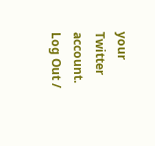your Twitter account. Log Out /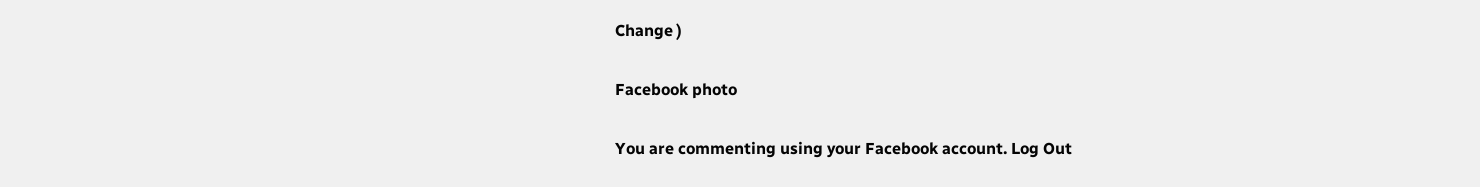Change )

Facebook photo

You are commenting using your Facebook account. Log Out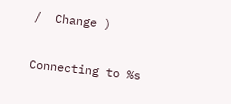/  Change )

Connecting to %s